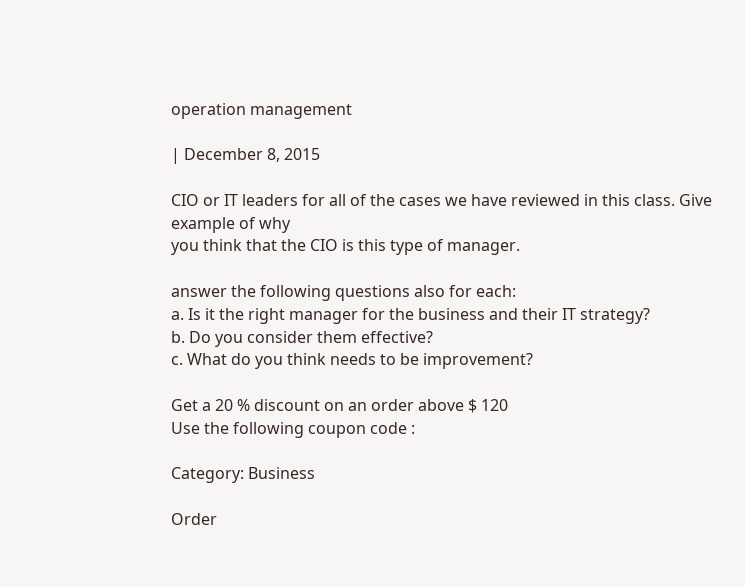operation management

| December 8, 2015

CIO or IT leaders for all of the cases we have reviewed in this class. Give example of why
you think that the CIO is this type of manager.

answer the following questions also for each:
a. Is it the right manager for the business and their IT strategy?
b. Do you consider them effective?
c. What do you think needs to be improvement?

Get a 20 % discount on an order above $ 120
Use the following coupon code :

Category: Business

Order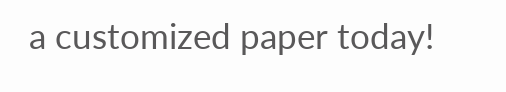a customized paper today!